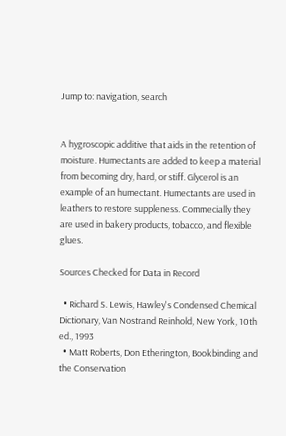Jump to: navigation, search


A hygroscopic additive that aids in the retention of moisture. Humectants are added to keep a material from becoming dry, hard, or stiff. Glycerol is an example of an humectant. Humectants are used in leathers to restore suppleness. Commecially they are used in bakery products, tobacco, and flexible glues.

Sources Checked for Data in Record

  • Richard S. Lewis, Hawley's Condensed Chemical Dictionary, Van Nostrand Reinhold, New York, 10th ed., 1993
  • Matt Roberts, Don Etherington, Bookbinding and the Conservation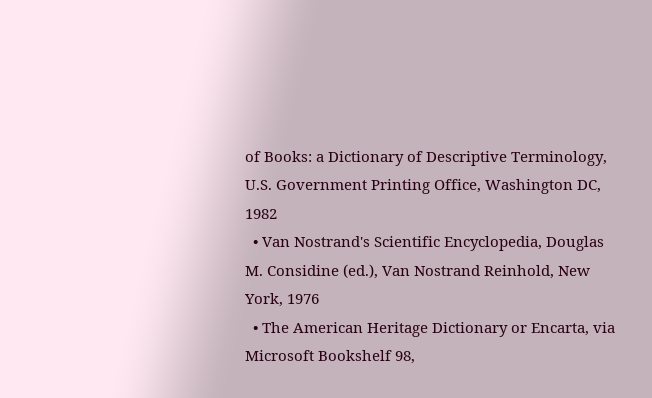of Books: a Dictionary of Descriptive Terminology, U.S. Government Printing Office, Washington DC, 1982
  • Van Nostrand's Scientific Encyclopedia, Douglas M. Considine (ed.), Van Nostrand Reinhold, New York, 1976
  • The American Heritage Dictionary or Encarta, via Microsoft Bookshelf 98,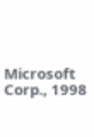Microsoft Corp., 1998